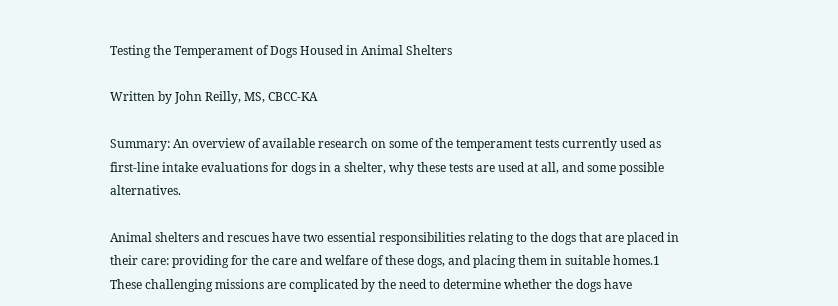Testing the Temperament of Dogs Housed in Animal Shelters

Written by John Reilly, MS, CBCC-KA

Summary: An overview of available research on some of the temperament tests currently used as first-line intake evaluations for dogs in a shelter, why these tests are used at all, and some possible alternatives.

Animal shelters and rescues have two essential responsibilities relating to the dogs that are placed in their care: providing for the care and welfare of these dogs, and placing them in suitable homes.1 These challenging missions are complicated by the need to determine whether the dogs have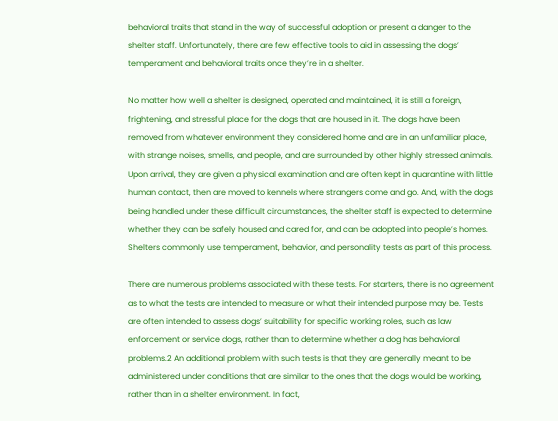behavioral traits that stand in the way of successful adoption or present a danger to the shelter staff. Unfortunately, there are few effective tools to aid in assessing the dogs’ temperament and behavioral traits once they’re in a shelter.

No matter how well a shelter is designed, operated and maintained, it is still a foreign, frightening, and stressful place for the dogs that are housed in it. The dogs have been removed from whatever environment they considered home and are in an unfamiliar place, with strange noises, smells, and people, and are surrounded by other highly stressed animals. Upon arrival, they are given a physical examination and are often kept in quarantine with little human contact, then are moved to kennels where strangers come and go. And, with the dogs being handled under these difficult circumstances, the shelter staff is expected to determine whether they can be safely housed and cared for, and can be adopted into people’s homes. Shelters commonly use temperament, behavior, and personality tests as part of this process.

There are numerous problems associated with these tests. For starters, there is no agreement as to what the tests are intended to measure or what their intended purpose may be. Tests are often intended to assess dogs’ suitability for specific working roles, such as law enforcement or service dogs, rather than to determine whether a dog has behavioral problems.2 An additional problem with such tests is that they are generally meant to be administered under conditions that are similar to the ones that the dogs would be working, rather than in a shelter environment. In fact,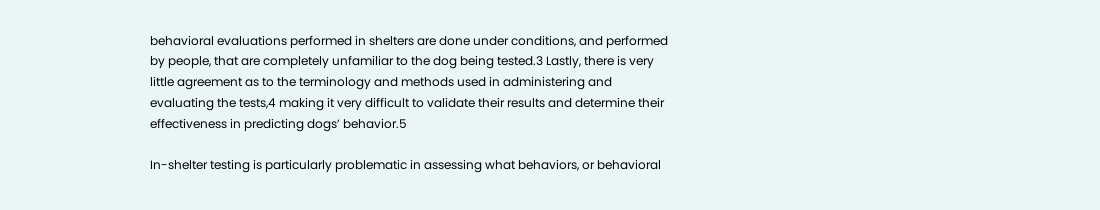behavioral evaluations performed in shelters are done under conditions, and performed by people, that are completely unfamiliar to the dog being tested.3 Lastly, there is very little agreement as to the terminology and methods used in administering and evaluating the tests,4 making it very difficult to validate their results and determine their effectiveness in predicting dogs’ behavior.5

In-shelter testing is particularly problematic in assessing what behaviors, or behavioral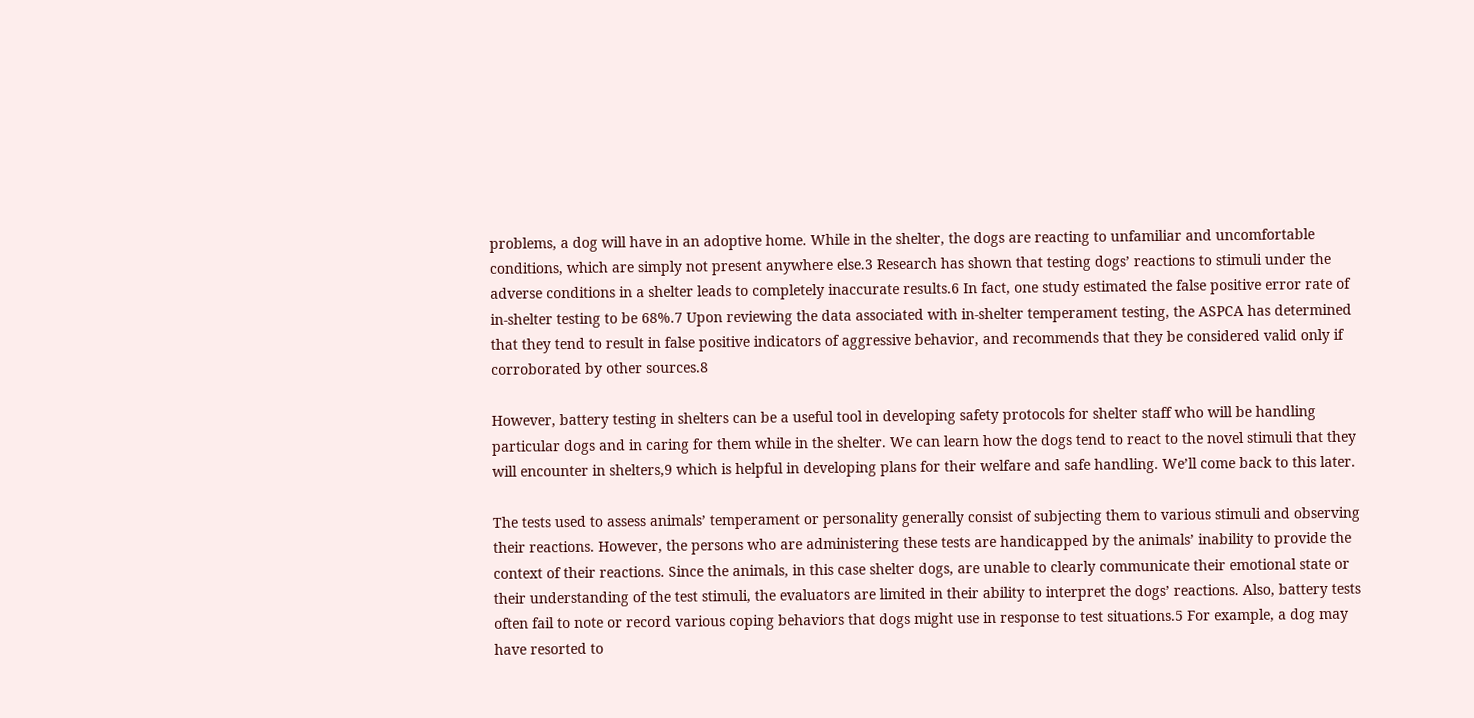problems, a dog will have in an adoptive home. While in the shelter, the dogs are reacting to unfamiliar and uncomfortable conditions, which are simply not present anywhere else.3 Research has shown that testing dogs’ reactions to stimuli under the adverse conditions in a shelter leads to completely inaccurate results.6 In fact, one study estimated the false positive error rate of in-shelter testing to be 68%.7 Upon reviewing the data associated with in-shelter temperament testing, the ASPCA has determined that they tend to result in false positive indicators of aggressive behavior, and recommends that they be considered valid only if corroborated by other sources.8

However, battery testing in shelters can be a useful tool in developing safety protocols for shelter staff who will be handling particular dogs and in caring for them while in the shelter. We can learn how the dogs tend to react to the novel stimuli that they will encounter in shelters,9 which is helpful in developing plans for their welfare and safe handling. We’ll come back to this later.

The tests used to assess animals’ temperament or personality generally consist of subjecting them to various stimuli and observing their reactions. However, the persons who are administering these tests are handicapped by the animals’ inability to provide the context of their reactions. Since the animals, in this case shelter dogs, are unable to clearly communicate their emotional state or their understanding of the test stimuli, the evaluators are limited in their ability to interpret the dogs’ reactions. Also, battery tests often fail to note or record various coping behaviors that dogs might use in response to test situations.5 For example, a dog may have resorted to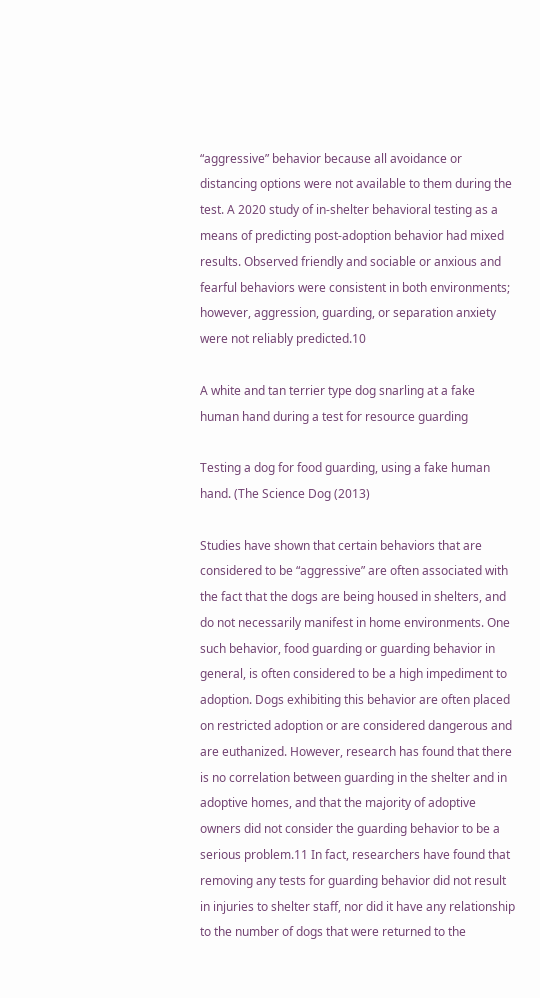“aggressive” behavior because all avoidance or distancing options were not available to them during the test. A 2020 study of in-shelter behavioral testing as a means of predicting post-adoption behavior had mixed results. Observed friendly and sociable or anxious and fearful behaviors were consistent in both environments; however, aggression, guarding, or separation anxiety were not reliably predicted.10

A white and tan terrier type dog snarling at a fake human hand during a test for resource guarding

Testing a dog for food guarding, using a fake human hand. (The Science Dog (2013)

Studies have shown that certain behaviors that are considered to be “aggressive” are often associated with the fact that the dogs are being housed in shelters, and do not necessarily manifest in home environments. One such behavior, food guarding or guarding behavior in general, is often considered to be a high impediment to adoption. Dogs exhibiting this behavior are often placed on restricted adoption or are considered dangerous and are euthanized. However, research has found that there is no correlation between guarding in the shelter and in adoptive homes, and that the majority of adoptive owners did not consider the guarding behavior to be a serious problem.11 In fact, researchers have found that removing any tests for guarding behavior did not result in injuries to shelter staff, nor did it have any relationship to the number of dogs that were returned to the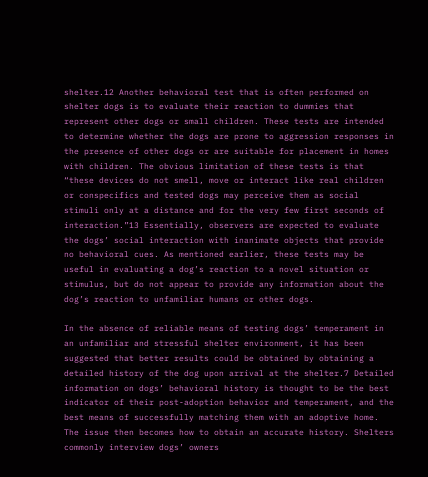shelter.12 Another behavioral test that is often performed on shelter dogs is to evaluate their reaction to dummies that represent other dogs or small children. These tests are intended to determine whether the dogs are prone to aggression responses in the presence of other dogs or are suitable for placement in homes with children. The obvious limitation of these tests is that “these devices do not smell, move or interact like real children or conspecifics and tested dogs may perceive them as social stimuli only at a distance and for the very few first seconds of interaction.”13 Essentially, observers are expected to evaluate the dogs’ social interaction with inanimate objects that provide no behavioral cues. As mentioned earlier, these tests may be useful in evaluating a dog’s reaction to a novel situation or stimulus, but do not appear to provide any information about the dog’s reaction to unfamiliar humans or other dogs.

In the absence of reliable means of testing dogs’ temperament in an unfamiliar and stressful shelter environment, it has been suggested that better results could be obtained by obtaining a detailed history of the dog upon arrival at the shelter.7 Detailed information on dogs’ behavioral history is thought to be the best indicator of their post-adoption behavior and temperament, and the best means of successfully matching them with an adoptive home. The issue then becomes how to obtain an accurate history. Shelters commonly interview dogs’ owners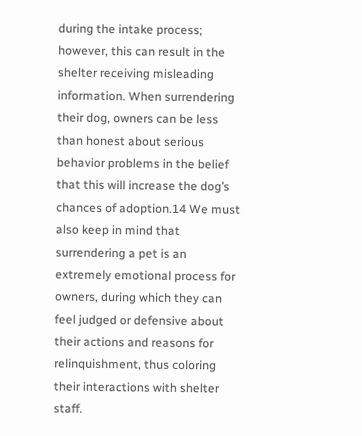during the intake process; however, this can result in the shelter receiving misleading information. When surrendering their dog, owners can be less than honest about serious behavior problems in the belief that this will increase the dog’s chances of adoption.14 We must also keep in mind that surrendering a pet is an extremely emotional process for owners, during which they can feel judged or defensive about their actions and reasons for relinquishment, thus coloring their interactions with shelter staff.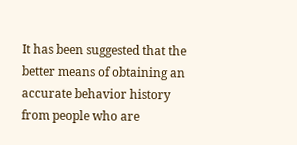It has been suggested that the better means of obtaining an accurate behavior history from people who are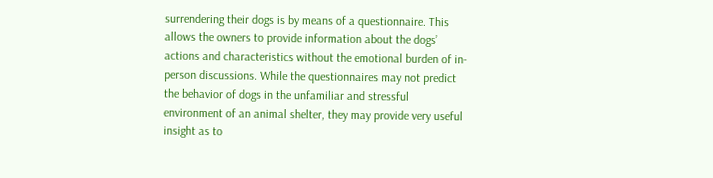surrendering their dogs is by means of a questionnaire. This allows the owners to provide information about the dogs’ actions and characteristics without the emotional burden of in-person discussions. While the questionnaires may not predict the behavior of dogs in the unfamiliar and stressful environment of an animal shelter, they may provide very useful insight as to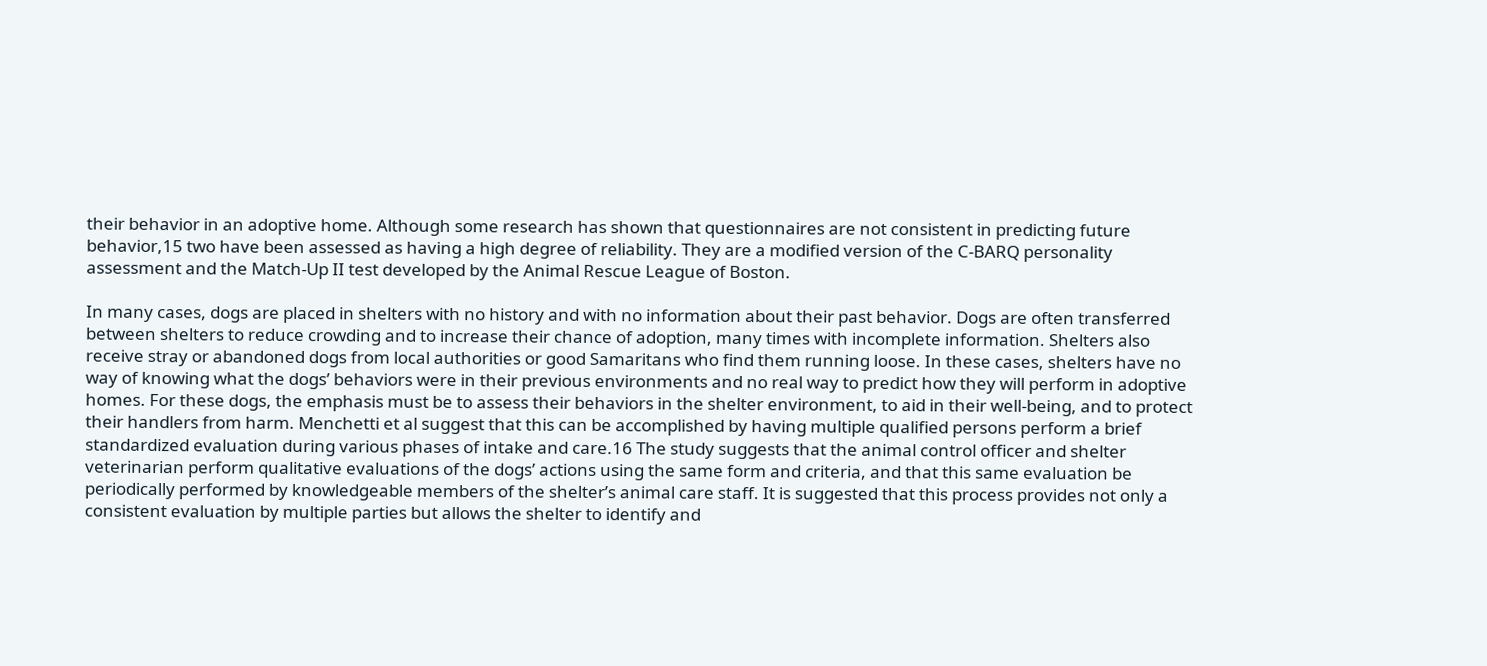their behavior in an adoptive home. Although some research has shown that questionnaires are not consistent in predicting future behavior,15 two have been assessed as having a high degree of reliability. They are a modified version of the C-BARQ personality assessment and the Match-Up II test developed by the Animal Rescue League of Boston.

In many cases, dogs are placed in shelters with no history and with no information about their past behavior. Dogs are often transferred between shelters to reduce crowding and to increase their chance of adoption, many times with incomplete information. Shelters also receive stray or abandoned dogs from local authorities or good Samaritans who find them running loose. In these cases, shelters have no way of knowing what the dogs’ behaviors were in their previous environments and no real way to predict how they will perform in adoptive homes. For these dogs, the emphasis must be to assess their behaviors in the shelter environment, to aid in their well-being, and to protect their handlers from harm. Menchetti et al suggest that this can be accomplished by having multiple qualified persons perform a brief standardized evaluation during various phases of intake and care.16 The study suggests that the animal control officer and shelter veterinarian perform qualitative evaluations of the dogs’ actions using the same form and criteria, and that this same evaluation be periodically performed by knowledgeable members of the shelter’s animal care staff. It is suggested that this process provides not only a consistent evaluation by multiple parties but allows the shelter to identify and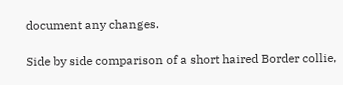document any changes.

Side by side comparison of a short haired Border collie,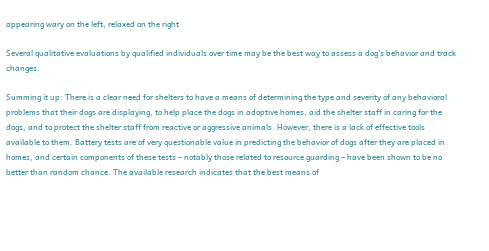appearing wary on the left, relaxed on the right

Several qualitative evaluations by qualified individuals over time may be the best way to assess a dog’s behavior and track changes.

Summing it up: There is a clear need for shelters to have a means of determining the type and severity of any behavioral problems that their dogs are displaying, to help place the dogs in adoptive homes, aid the shelter staff in caring for the dogs, and to protect the shelter staff from reactive or aggressive animals. However, there is a lack of effective tools available to them. Battery tests are of very questionable value in predicting the behavior of dogs after they are placed in homes, and certain components of these tests – notably those related to resource guarding – have been shown to be no better than random chance. The available research indicates that the best means of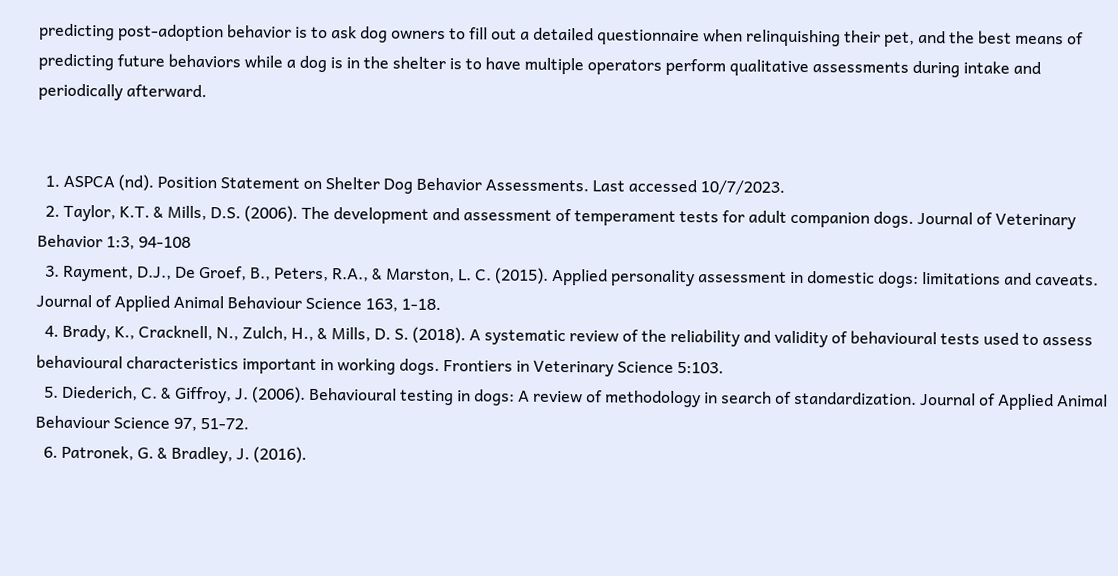predicting post-adoption behavior is to ask dog owners to fill out a detailed questionnaire when relinquishing their pet, and the best means of predicting future behaviors while a dog is in the shelter is to have multiple operators perform qualitative assessments during intake and periodically afterward.


  1. ASPCA (nd). Position Statement on Shelter Dog Behavior Assessments. Last accessed 10/7/2023.
  2. Taylor, K.T. & Mills, D.S. (2006). The development and assessment of temperament tests for adult companion dogs. Journal of Veterinary Behavior 1:3, 94-108
  3. Rayment, D.J., De Groef, B., Peters, R.A., & Marston, L. C. (2015). Applied personality assessment in domestic dogs: limitations and caveats. Journal of Applied Animal Behaviour Science 163, 1-18.
  4. Brady, K., Cracknell, N., Zulch, H., & Mills, D. S. (2018). A systematic review of the reliability and validity of behavioural tests used to assess behavioural characteristics important in working dogs. Frontiers in Veterinary Science 5:103.
  5. Diederich, C. & Giffroy, J. (2006). Behavioural testing in dogs: A review of methodology in search of standardization. Journal of Applied Animal Behaviour Science 97, 51-72.
  6. Patronek, G. & Bradley, J. (2016).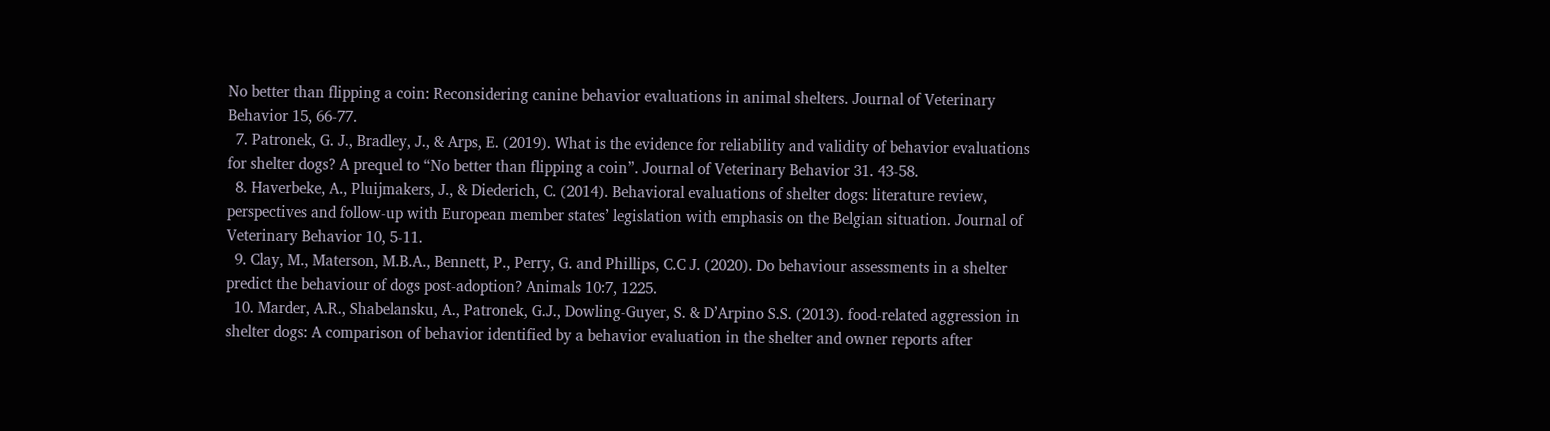No better than flipping a coin: Reconsidering canine behavior evaluations in animal shelters. Journal of Veterinary Behavior 15, 66-77.
  7. Patronek, G. J., Bradley, J., & Arps, E. (2019). What is the evidence for reliability and validity of behavior evaluations for shelter dogs? A prequel to “No better than flipping a coin”. Journal of Veterinary Behavior 31. 43-58.
  8. Haverbeke, A., Pluijmakers, J., & Diederich, C. (2014). Behavioral evaluations of shelter dogs: literature review, perspectives and follow-up with European member states’ legislation with emphasis on the Belgian situation. Journal of Veterinary Behavior 10, 5-11.
  9. Clay, M., Materson, M.B.A., Bennett, P., Perry, G. and Phillips, C.C J. (2020). Do behaviour assessments in a shelter predict the behaviour of dogs post-adoption? Animals 10:7, 1225.
  10. Marder, A.R., Shabelansku, A., Patronek, G.J., Dowling-Guyer, S. & D’Arpino S.S. (2013). food-related aggression in shelter dogs: A comparison of behavior identified by a behavior evaluation in the shelter and owner reports after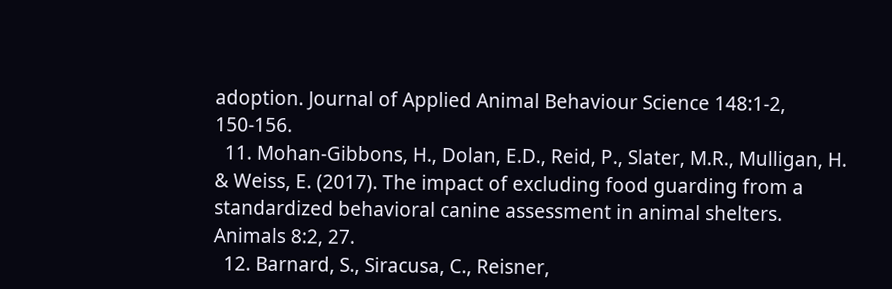adoption. Journal of Applied Animal Behaviour Science 148:1-2, 150-156.
  11. Mohan-Gibbons, H., Dolan, E.D., Reid, P., Slater, M.R., Mulligan, H. & Weiss, E. (2017). The impact of excluding food guarding from a standardized behavioral canine assessment in animal shelters. Animals 8:2, 27.
  12. Barnard, S., Siracusa, C., Reisner,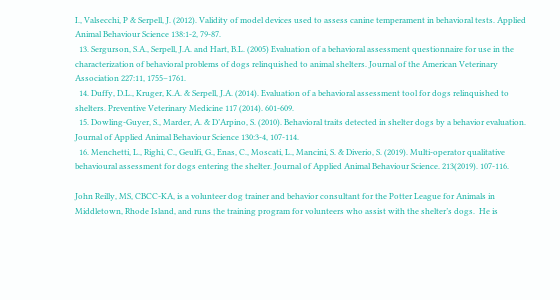I., Valsecchi, P & Serpell, J. (2012). Validity of model devices used to assess canine temperament in behavioral tests. Applied Animal Behaviour Science 138:1-2, 79-87.
  13. Sergurson, S.A., Serpell, J.A. and Hart, B.L. (2005) Evaluation of a behavioral assessment questionnaire for use in the characterization of behavioral problems of dogs relinquished to animal shelters. Journal of the American Veterinary Association 227:11, 1755–1761.
  14. Duffy, D.L., Kruger, K.A. & Serpell, J.A. (2014). Evaluation of a behavioral assessment tool for dogs relinquished to shelters. Preventive Veterinary Medicine 117 (2014). 601-609.
  15. Dowling-Guyer, S., Marder, A. & D’Arpino, S. (2010). Behavioral traits detected in shelter dogs by a behavior evaluation. Journal of Applied Animal Behaviour Science 130:3-4, 107-114.
  16. Menchetti, L., Righi, C., Geulfi, G., Enas, C., Moscati, L., Mancini, S. & Diverio, S. (2019). Multi-operator qualitative behavioural assessment for dogs entering the shelter. Journal of Applied Animal Behaviour Science. 213(2019). 107-116.

John Reilly, MS, CBCC-KA, is a volunteer dog trainer and behavior consultant for the Potter League for Animals in Middletown, Rhode Island, and runs the training program for volunteers who assist with the shelter’s dogs.  He is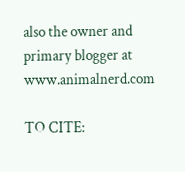also the owner and primary blogger at www.animalnerd.com

TO CITE: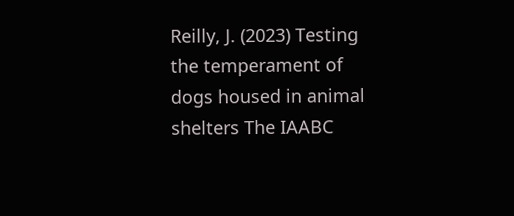Reilly, J. (2023) Testing the temperament of dogs housed in animal shelters The IAABC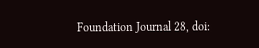Foundation Journal 28, doi: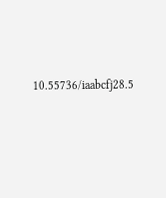10.55736/iaabcfj28.5